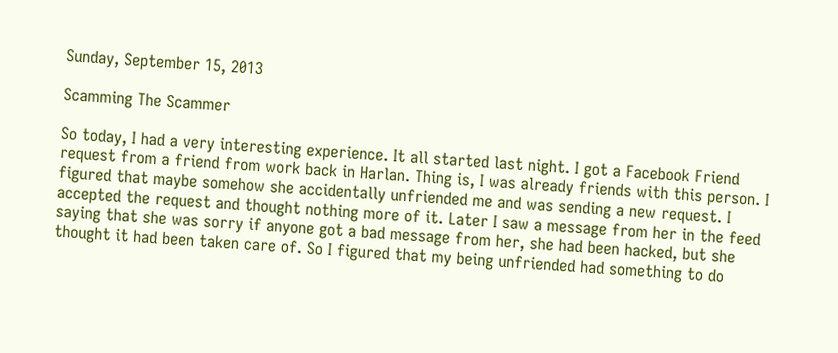Sunday, September 15, 2013

Scamming The Scammer

So today, I had a very interesting experience. It all started last night. I got a Facebook Friend request from a friend from work back in Harlan. Thing is, I was already friends with this person. I figured that maybe somehow she accidentally unfriended me and was sending a new request. I accepted the request and thought nothing more of it. Later I saw a message from her in the feed saying that she was sorry if anyone got a bad message from her, she had been hacked, but she thought it had been taken care of. So I figured that my being unfriended had something to do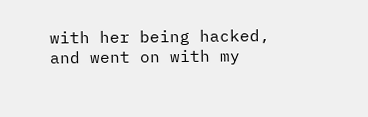with her being hacked, and went on with my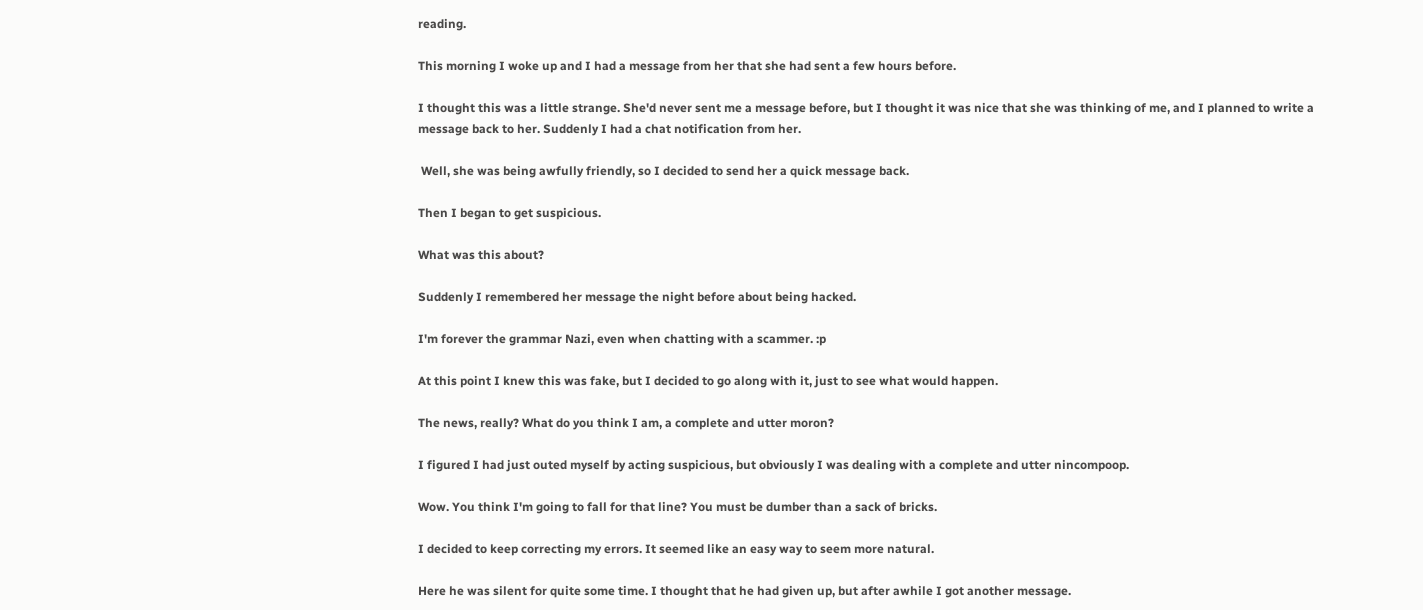reading.

This morning I woke up and I had a message from her that she had sent a few hours before.

I thought this was a little strange. She'd never sent me a message before, but I thought it was nice that she was thinking of me, and I planned to write a message back to her. Suddenly I had a chat notification from her.

 Well, she was being awfully friendly, so I decided to send her a quick message back.

Then I began to get suspicious.

What was this about?

Suddenly I remembered her message the night before about being hacked.

I'm forever the grammar Nazi, even when chatting with a scammer. :p

At this point I knew this was fake, but I decided to go along with it, just to see what would happen.

The news, really? What do you think I am, a complete and utter moron?

I figured I had just outed myself by acting suspicious, but obviously I was dealing with a complete and utter nincompoop.

Wow. You think I'm going to fall for that line? You must be dumber than a sack of bricks.

I decided to keep correcting my errors. It seemed like an easy way to seem more natural.

Here he was silent for quite some time. I thought that he had given up, but after awhile I got another message.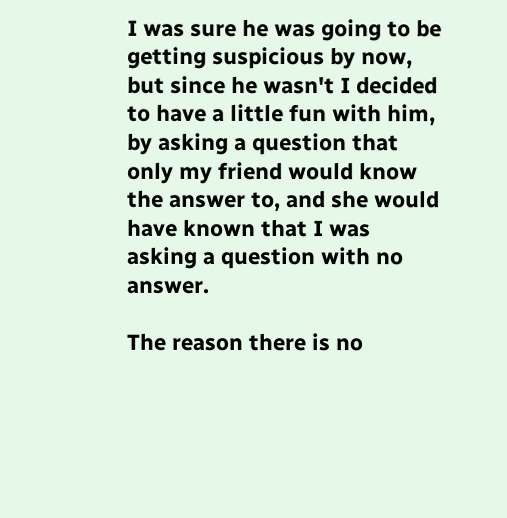I was sure he was going to be getting suspicious by now, but since he wasn't I decided to have a little fun with him, by asking a question that only my friend would know the answer to, and she would have known that I was asking a question with no answer.

The reason there is no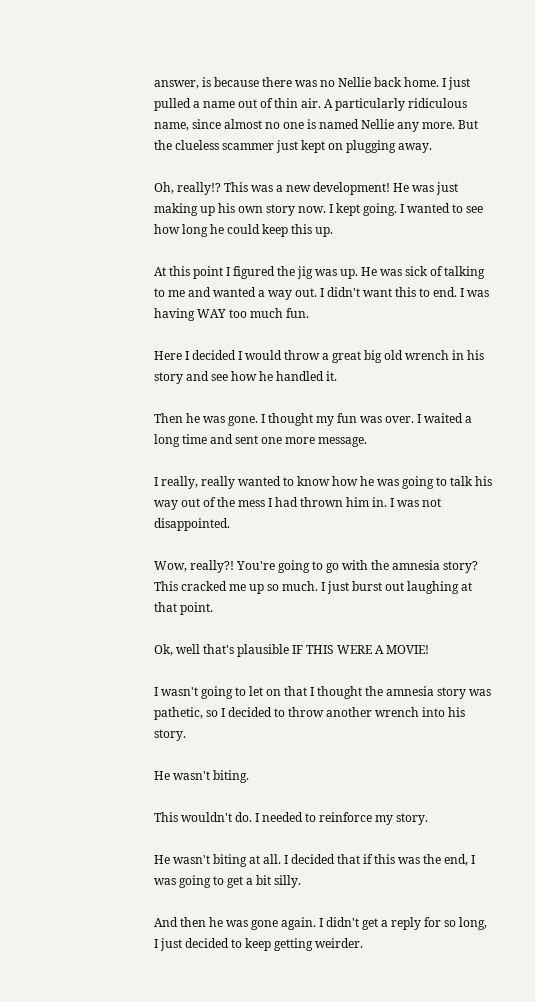answer, is because there was no Nellie back home. I just pulled a name out of thin air. A particularly ridiculous name, since almost no one is named Nellie any more. But the clueless scammer just kept on plugging away.

Oh, really!? This was a new development! He was just making up his own story now. I kept going. I wanted to see how long he could keep this up.

At this point I figured the jig was up. He was sick of talking to me and wanted a way out. I didn't want this to end. I was having WAY too much fun.

Here I decided I would throw a great big old wrench in his story and see how he handled it.

Then he was gone. I thought my fun was over. I waited a long time and sent one more message.

I really, really wanted to know how he was going to talk his way out of the mess I had thrown him in. I was not disappointed.

Wow, really?! You're going to go with the amnesia story? This cracked me up so much. I just burst out laughing at that point.

Ok, well that's plausible IF THIS WERE A MOVIE!

I wasn't going to let on that I thought the amnesia story was pathetic, so I decided to throw another wrench into his story.

He wasn't biting.

This wouldn't do. I needed to reinforce my story.

He wasn't biting at all. I decided that if this was the end, I was going to get a bit silly.

And then he was gone again. I didn't get a reply for so long, I just decided to keep getting weirder.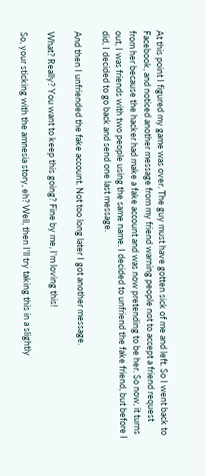At this point I figured my game was over. The guy must have gotten sick of me and left. So I went back to Facebook, and noticed another message from my friend warning people not to accept a friend request from her because the hacker had make a fake account and was now pretending to be her. So now, it turns out, I was friends with two people using the same name. I decided to unfriend the fake friend, but before I did, I decided to go back and send one last message.

And then I unfriended the fake account. Not too long later I got another message.

What? Really? You want to keep this going? Fine by me, I'm loving this!

So, your sticking with the amnesia story, eh? Well, then I'll try taking this in a slightly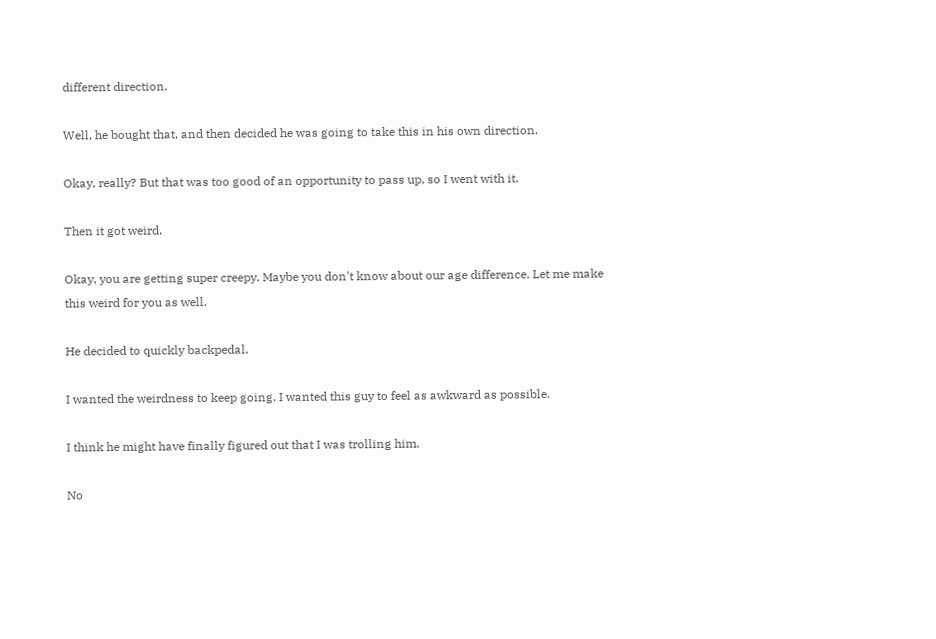different direction.

Well, he bought that, and then decided he was going to take this in his own direction.

Okay, really? But that was too good of an opportunity to pass up, so I went with it.

Then it got weird.

Okay, you are getting super creepy. Maybe you don't know about our age difference. Let me make this weird for you as well.

He decided to quickly backpedal.

I wanted the weirdness to keep going. I wanted this guy to feel as awkward as possible.

I think he might have finally figured out that I was trolling him.

No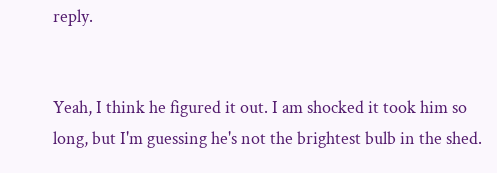reply.


Yeah, I think he figured it out. I am shocked it took him so long, but I'm guessing he's not the brightest bulb in the shed.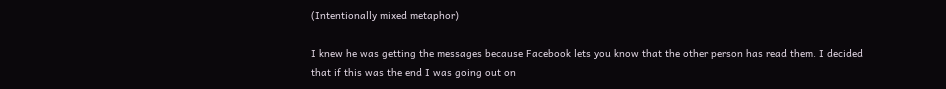(Intentionally mixed metaphor)

I knew he was getting the messages because Facebook lets you know that the other person has read them. I decided that if this was the end I was going out on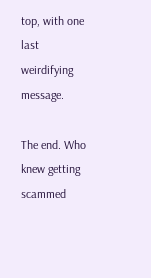top, with one last weirdifying message.

The end. Who knew getting scammed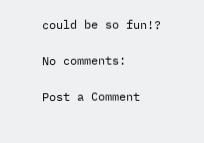could be so fun!?

No comments:

Post a Comment